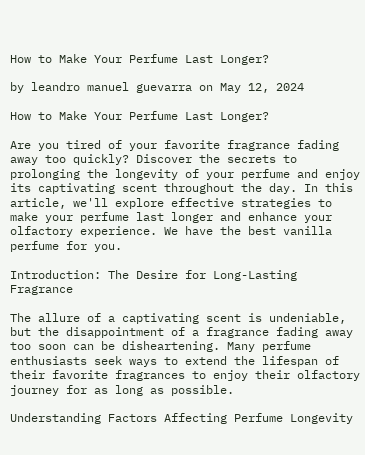How to Make Your Perfume Last Longer?

by leandro manuel guevarra on May 12, 2024

How to Make Your Perfume Last Longer?

Are you tired of your favorite fragrance fading away too quickly? Discover the secrets to prolonging the longevity of your perfume and enjoy its captivating scent throughout the day. In this article, we'll explore effective strategies to make your perfume last longer and enhance your olfactory experience. We have the best vanilla perfume for you.

Introduction: The Desire for Long-Lasting Fragrance

The allure of a captivating scent is undeniable, but the disappointment of a fragrance fading away too soon can be disheartening. Many perfume enthusiasts seek ways to extend the lifespan of their favorite fragrances to enjoy their olfactory journey for as long as possible.

Understanding Factors Affecting Perfume Longevity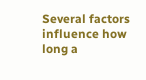Several factors influence how long a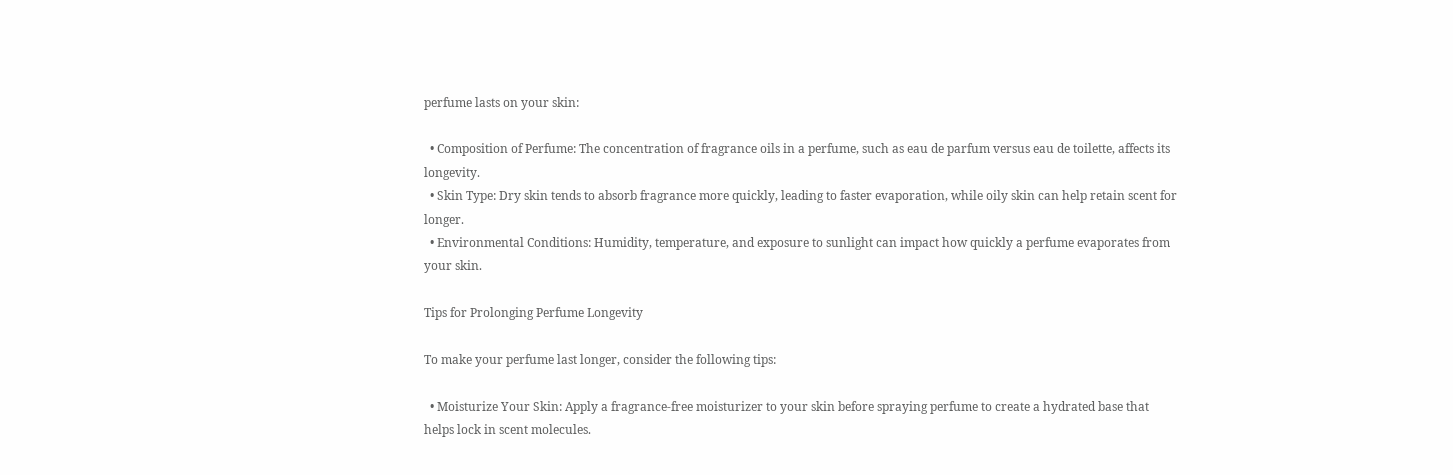perfume lasts on your skin:

  • Composition of Perfume: The concentration of fragrance oils in a perfume, such as eau de parfum versus eau de toilette, affects its longevity.
  • Skin Type: Dry skin tends to absorb fragrance more quickly, leading to faster evaporation, while oily skin can help retain scent for longer.
  • Environmental Conditions: Humidity, temperature, and exposure to sunlight can impact how quickly a perfume evaporates from your skin.

Tips for Prolonging Perfume Longevity

To make your perfume last longer, consider the following tips:

  • Moisturize Your Skin: Apply a fragrance-free moisturizer to your skin before spraying perfume to create a hydrated base that helps lock in scent molecules.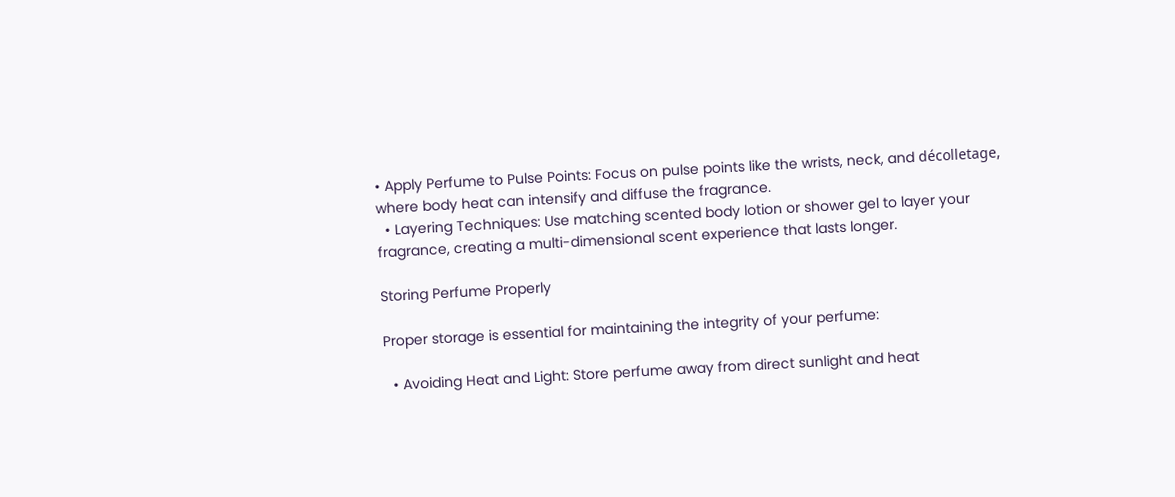• Apply Perfume to Pulse Points: Focus on pulse points like the wrists, neck, and décolletage, where body heat can intensify and diffuse the fragrance.
  • Layering Techniques: Use matching scented body lotion or shower gel to layer your fragrance, creating a multi-dimensional scent experience that lasts longer.

Storing Perfume Properly

Proper storage is essential for maintaining the integrity of your perfume:

  • Avoiding Heat and Light: Store perfume away from direct sunlight and heat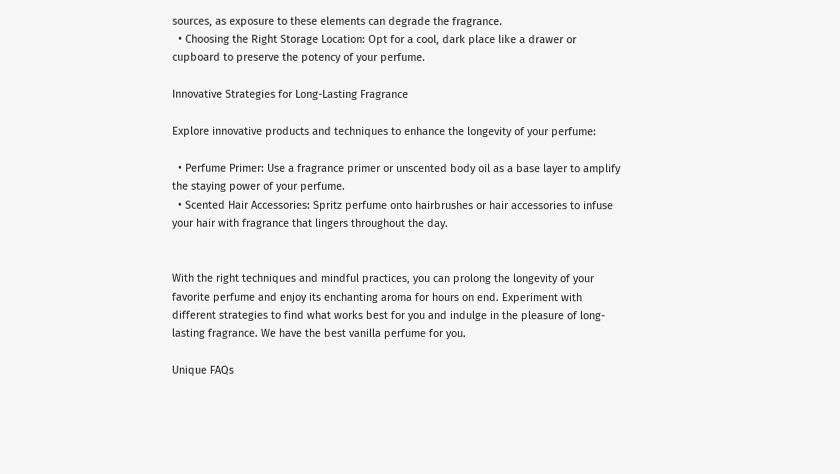sources, as exposure to these elements can degrade the fragrance.
  • Choosing the Right Storage Location: Opt for a cool, dark place like a drawer or cupboard to preserve the potency of your perfume.

Innovative Strategies for Long-Lasting Fragrance

Explore innovative products and techniques to enhance the longevity of your perfume:

  • Perfume Primer: Use a fragrance primer or unscented body oil as a base layer to amplify the staying power of your perfume.
  • Scented Hair Accessories: Spritz perfume onto hairbrushes or hair accessories to infuse your hair with fragrance that lingers throughout the day.


With the right techniques and mindful practices, you can prolong the longevity of your favorite perfume and enjoy its enchanting aroma for hours on end. Experiment with different strategies to find what works best for you and indulge in the pleasure of long-lasting fragrance. We have the best vanilla perfume for you.

Unique FAQs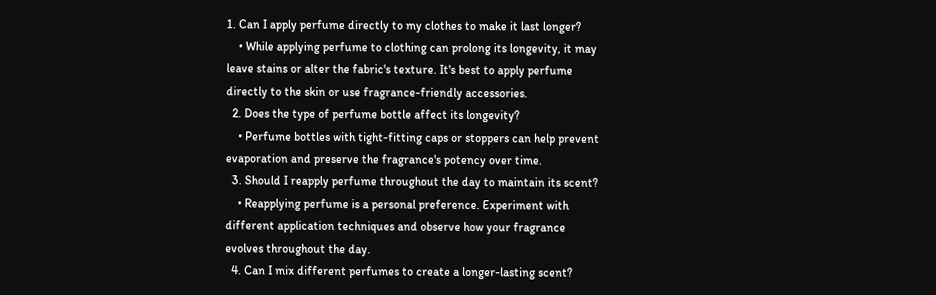1. Can I apply perfume directly to my clothes to make it last longer?
    • While applying perfume to clothing can prolong its longevity, it may leave stains or alter the fabric's texture. It's best to apply perfume directly to the skin or use fragrance-friendly accessories.
  2. Does the type of perfume bottle affect its longevity?
    • Perfume bottles with tight-fitting caps or stoppers can help prevent evaporation and preserve the fragrance's potency over time.
  3. Should I reapply perfume throughout the day to maintain its scent?
    • Reapplying perfume is a personal preference. Experiment with different application techniques and observe how your fragrance evolves throughout the day.
  4. Can I mix different perfumes to create a longer-lasting scent?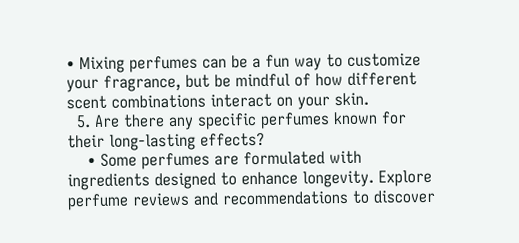• Mixing perfumes can be a fun way to customize your fragrance, but be mindful of how different scent combinations interact on your skin.
  5. Are there any specific perfumes known for their long-lasting effects?
    • Some perfumes are formulated with ingredients designed to enhance longevity. Explore perfume reviews and recommendations to discover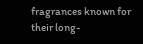fragrances known for their long-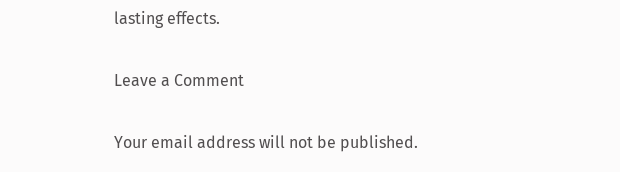lasting effects.

Leave a Comment

Your email address will not be published.